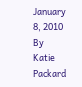January 8, 2010
By Katie Packard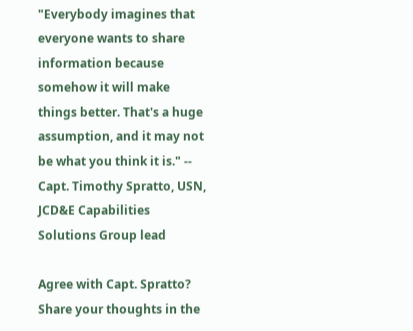"Everybody imagines that everyone wants to share information because somehow it will make things better. That's a huge assumption, and it may not be what you think it is." -- Capt. Timothy Spratto, USN, JCD&E Capabilities Solutions Group lead

Agree with Capt. Spratto? Share your thoughts in the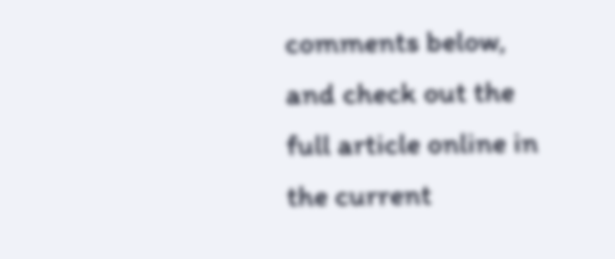comments below, and check out the full article online in the current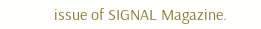issue of SIGNAL Magazine.